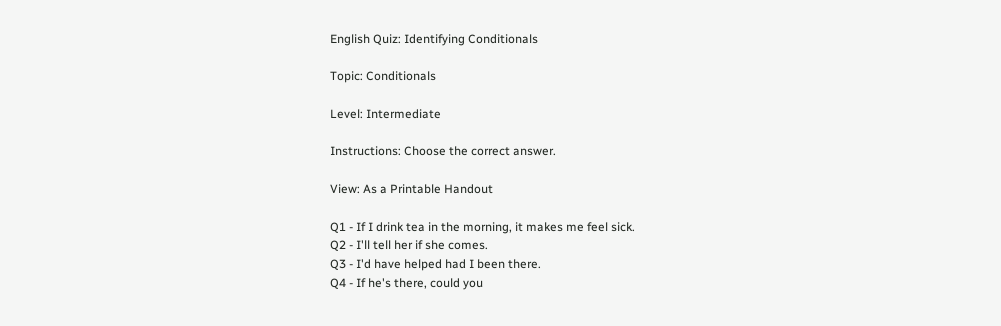English Quiz: Identifying Conditionals

Topic: Conditionals

Level: Intermediate

Instructions: Choose the correct answer.

View: As a Printable Handout

Q1 - If I drink tea in the morning, it makes me feel sick.
Q2 - I'll tell her if she comes.
Q3 - I'd have helped had I been there.
Q4 - If he's there, could you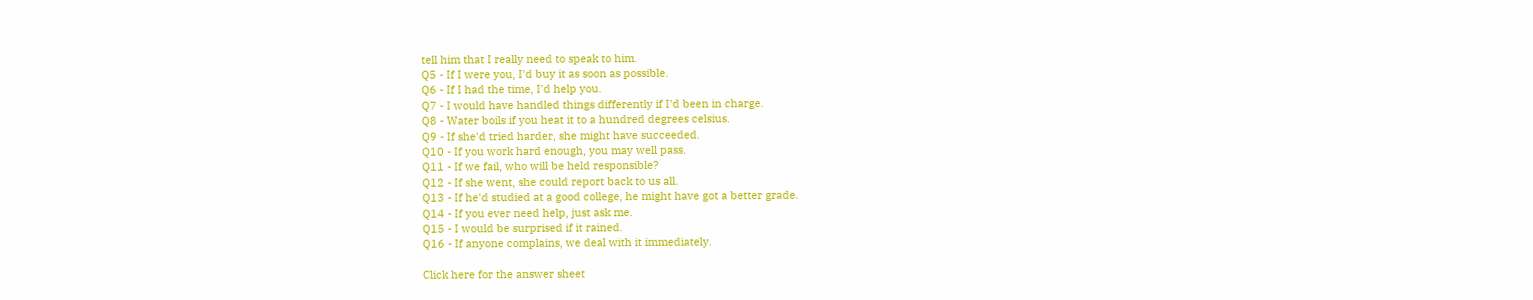tell him that I really need to speak to him.
Q5 - If I were you, I'd buy it as soon as possible.
Q6 - If I had the time, I'd help you.
Q7 - I would have handled things differently if I'd been in charge.
Q8 - Water boils if you heat it to a hundred degrees celsius.
Q9 - If she'd tried harder, she might have succeeded.
Q10 - If you work hard enough, you may well pass.
Q11 - If we fail, who will be held responsible?
Q12 - If she went, she could report back to us all.
Q13 - If he'd studied at a good college, he might have got a better grade.
Q14 - If you ever need help, just ask me.
Q15 - I would be surprised if it rained.
Q16 - If anyone complains, we deal with it immediately.

Click here for the answer sheet